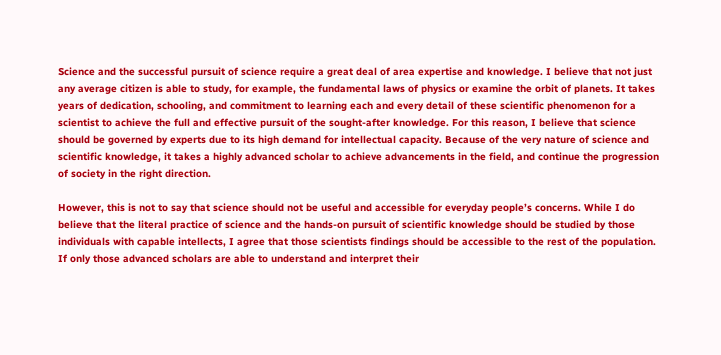Science and the successful pursuit of science require a great deal of area expertise and knowledge. I believe that not just any average citizen is able to study, for example, the fundamental laws of physics or examine the orbit of planets. It takes years of dedication, schooling, and commitment to learning each and every detail of these scientific phenomenon for a scientist to achieve the full and effective pursuit of the sought-after knowledge. For this reason, I believe that science should be governed by experts due to its high demand for intellectual capacity. Because of the very nature of science and scientific knowledge, it takes a highly advanced scholar to achieve advancements in the field, and continue the progression of society in the right direction.

However, this is not to say that science should not be useful and accessible for everyday people’s concerns. While I do believe that the literal practice of science and the hands-on pursuit of scientific knowledge should be studied by those individuals with capable intellects, I agree that those scientists findings should be accessible to the rest of the population. If only those advanced scholars are able to understand and interpret their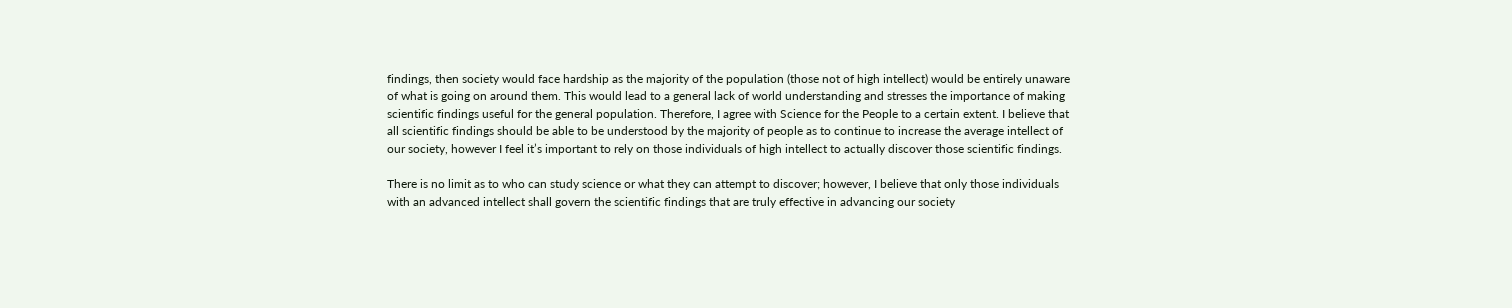findings, then society would face hardship as the majority of the population (those not of high intellect) would be entirely unaware of what is going on around them. This would lead to a general lack of world understanding and stresses the importance of making scientific findings useful for the general population. Therefore, I agree with Science for the People to a certain extent. I believe that all scientific findings should be able to be understood by the majority of people as to continue to increase the average intellect of our society, however I feel it’s important to rely on those individuals of high intellect to actually discover those scientific findings.

There is no limit as to who can study science or what they can attempt to discover; however, I believe that only those individuals with an advanced intellect shall govern the scientific findings that are truly effective in advancing our society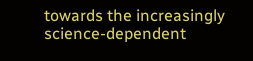towards the increasingly science-dependent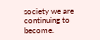society we are continuing to become.